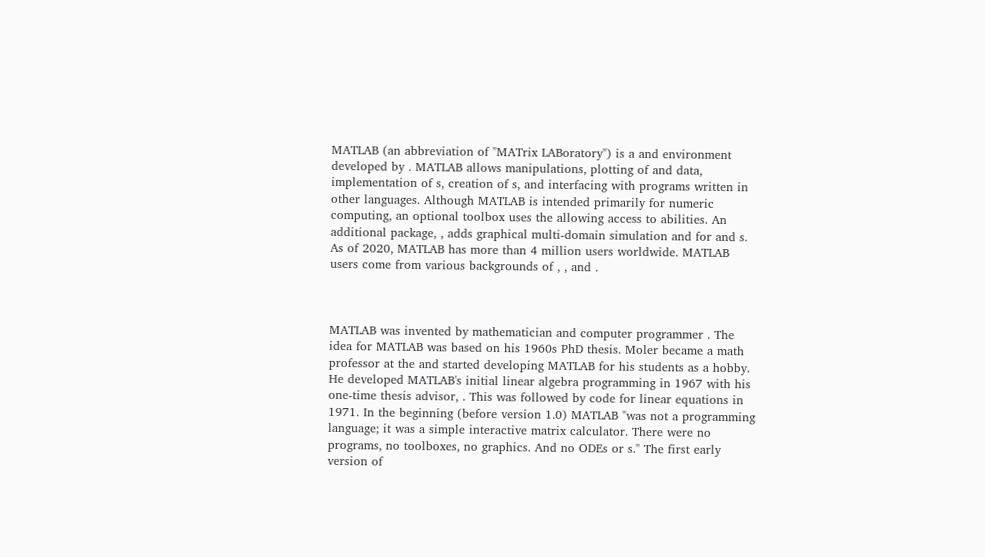MATLAB (an abbreviation of "MATrix LABoratory") is a and environment developed by . MATLAB allows manipulations, plotting of and data, implementation of s, creation of s, and interfacing with programs written in other languages. Although MATLAB is intended primarily for numeric computing, an optional toolbox uses the allowing access to abilities. An additional package, , adds graphical multi-domain simulation and for and s. As of 2020, MATLAB has more than 4 million users worldwide. MATLAB users come from various backgrounds of , , and .



MATLAB was invented by mathematician and computer programmer . The idea for MATLAB was based on his 1960s PhD thesis. Moler became a math professor at the and started developing MATLAB for his students as a hobby. He developed MATLAB's initial linear algebra programming in 1967 with his one-time thesis advisor, . This was followed by code for linear equations in 1971. In the beginning (before version 1.0) MATLAB "was not a programming language; it was a simple interactive matrix calculator. There were no programs, no toolboxes, no graphics. And no ODEs or s." The first early version of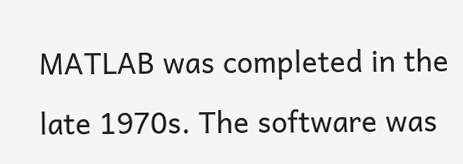MATLAB was completed in the late 1970s. The software was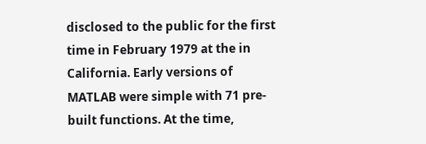disclosed to the public for the first time in February 1979 at the in California. Early versions of MATLAB were simple with 71 pre-built functions. At the time,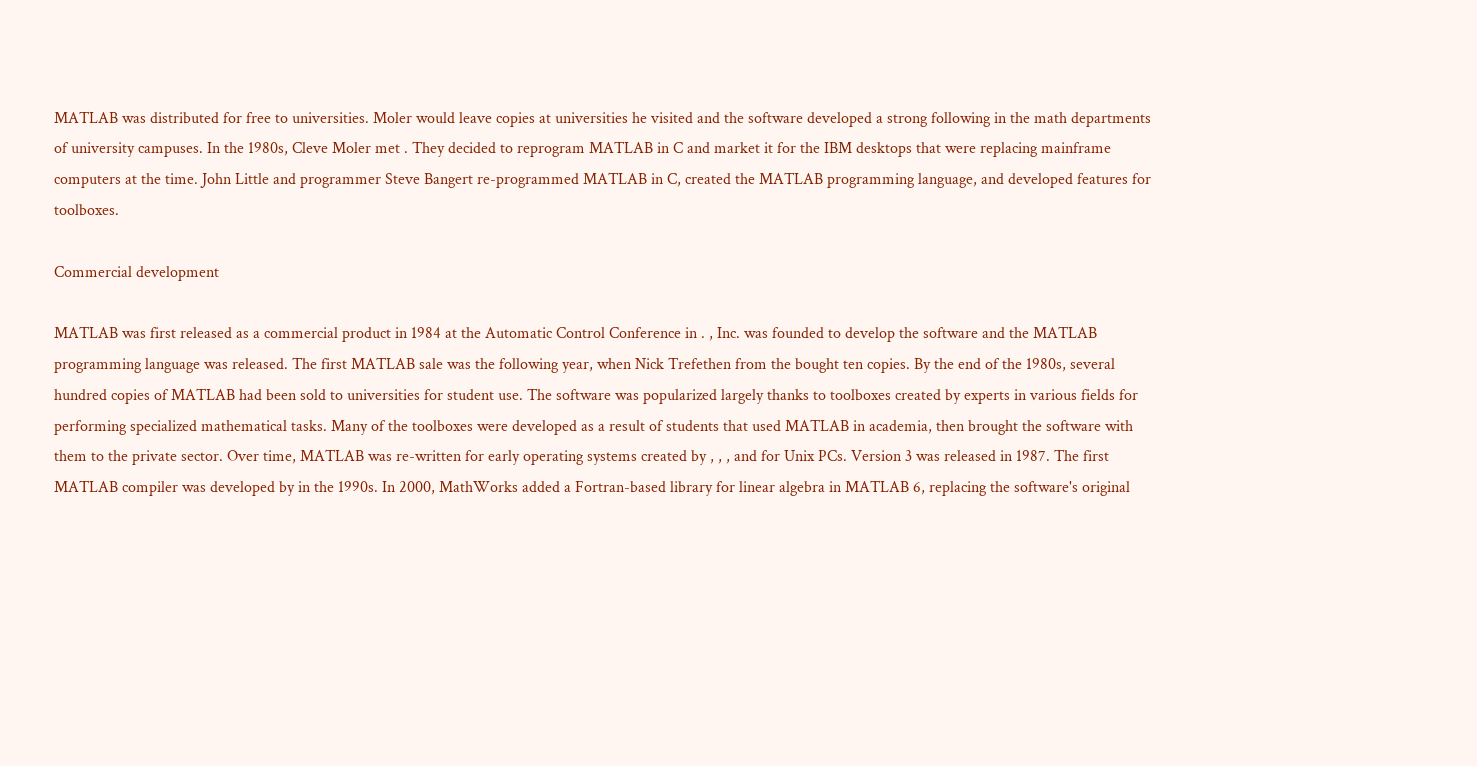MATLAB was distributed for free to universities. Moler would leave copies at universities he visited and the software developed a strong following in the math departments of university campuses. In the 1980s, Cleve Moler met . They decided to reprogram MATLAB in C and market it for the IBM desktops that were replacing mainframe computers at the time. John Little and programmer Steve Bangert re-programmed MATLAB in C, created the MATLAB programming language, and developed features for toolboxes.

Commercial development

MATLAB was first released as a commercial product in 1984 at the Automatic Control Conference in . , Inc. was founded to develop the software and the MATLAB programming language was released. The first MATLAB sale was the following year, when Nick Trefethen from the bought ten copies. By the end of the 1980s, several hundred copies of MATLAB had been sold to universities for student use. The software was popularized largely thanks to toolboxes created by experts in various fields for performing specialized mathematical tasks. Many of the toolboxes were developed as a result of students that used MATLAB in academia, then brought the software with them to the private sector. Over time, MATLAB was re-written for early operating systems created by , , , and for Unix PCs. Version 3 was released in 1987. The first MATLAB compiler was developed by in the 1990s. In 2000, MathWorks added a Fortran-based library for linear algebra in MATLAB 6, replacing the software's original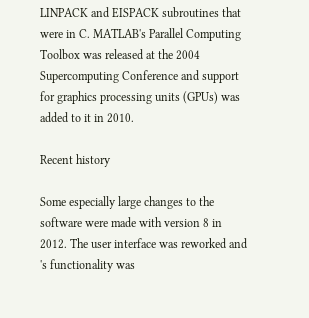LINPACK and EISPACK subroutines that were in C. MATLAB's Parallel Computing Toolbox was released at the 2004 Supercomputing Conference and support for graphics processing units (GPUs) was added to it in 2010.

Recent history

Some especially large changes to the software were made with version 8 in 2012. The user interface was reworked and 's functionality was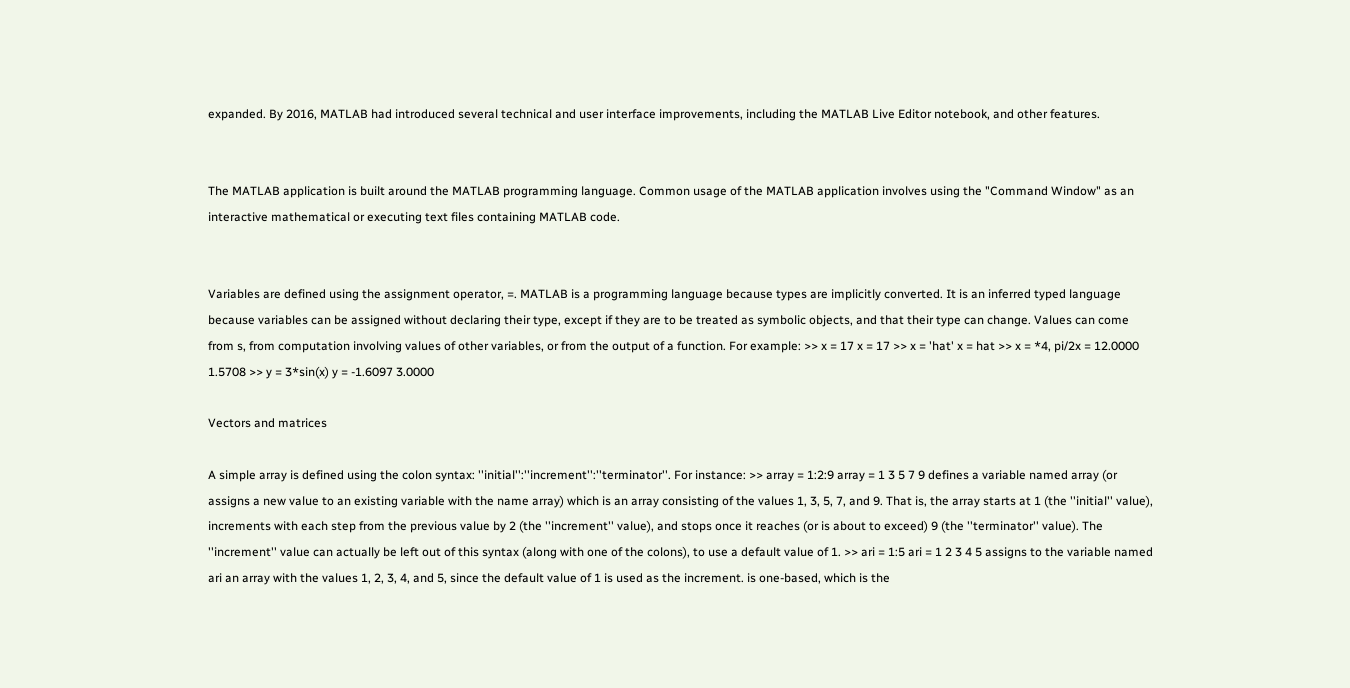expanded. By 2016, MATLAB had introduced several technical and user interface improvements, including the MATLAB Live Editor notebook, and other features.


The MATLAB application is built around the MATLAB programming language. Common usage of the MATLAB application involves using the "Command Window" as an interactive mathematical or executing text files containing MATLAB code.


Variables are defined using the assignment operator, =. MATLAB is a programming language because types are implicitly converted. It is an inferred typed language because variables can be assigned without declaring their type, except if they are to be treated as symbolic objects, and that their type can change. Values can come from s, from computation involving values of other variables, or from the output of a function. For example: >> x = 17 x = 17 >> x = 'hat' x = hat >> x = *4, pi/2x = 12.0000 1.5708 >> y = 3*sin(x) y = -1.6097 3.0000

Vectors and matrices

A simple array is defined using the colon syntax: ''initial'':''increment'':''terminator''. For instance: >> array = 1:2:9 array = 1 3 5 7 9 defines a variable named array (or assigns a new value to an existing variable with the name array) which is an array consisting of the values 1, 3, 5, 7, and 9. That is, the array starts at 1 (the ''initial'' value), increments with each step from the previous value by 2 (the ''increment'' value), and stops once it reaches (or is about to exceed) 9 (the ''terminator'' value). The ''increment'' value can actually be left out of this syntax (along with one of the colons), to use a default value of 1. >> ari = 1:5 ari = 1 2 3 4 5 assigns to the variable named ari an array with the values 1, 2, 3, 4, and 5, since the default value of 1 is used as the increment. is one-based, which is the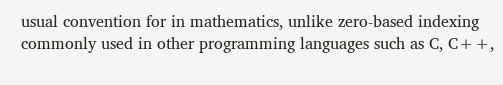usual convention for in mathematics, unlike zero-based indexing commonly used in other programming languages such as C, C++,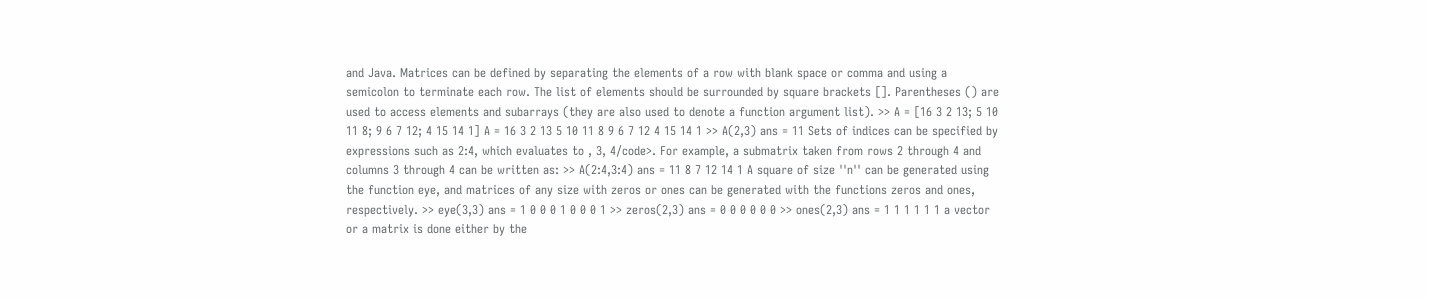and Java. Matrices can be defined by separating the elements of a row with blank space or comma and using a semicolon to terminate each row. The list of elements should be surrounded by square brackets []. Parentheses () are used to access elements and subarrays (they are also used to denote a function argument list). >> A = [16 3 2 13; 5 10 11 8; 9 6 7 12; 4 15 14 1] A = 16 3 2 13 5 10 11 8 9 6 7 12 4 15 14 1 >> A(2,3) ans = 11 Sets of indices can be specified by expressions such as 2:4, which evaluates to , 3, 4/code>. For example, a submatrix taken from rows 2 through 4 and columns 3 through 4 can be written as: >> A(2:4,3:4) ans = 11 8 7 12 14 1 A square of size ''n'' can be generated using the function eye, and matrices of any size with zeros or ones can be generated with the functions zeros and ones, respectively. >> eye(3,3) ans = 1 0 0 0 1 0 0 0 1 >> zeros(2,3) ans = 0 0 0 0 0 0 >> ones(2,3) ans = 1 1 1 1 1 1 a vector or a matrix is done either by the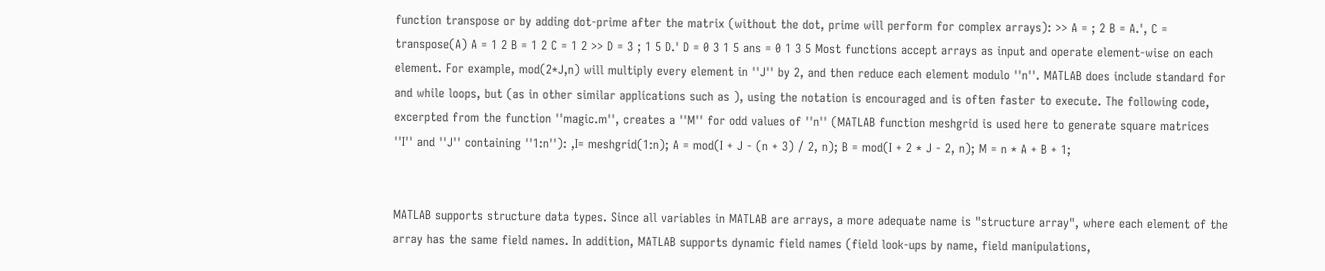function transpose or by adding dot-prime after the matrix (without the dot, prime will perform for complex arrays): >> A = ; 2 B = A.', C = transpose(A) A = 1 2 B = 1 2 C = 1 2 >> D = 3 ; 1 5 D.' D = 0 3 1 5 ans = 0 1 3 5 Most functions accept arrays as input and operate element-wise on each element. For example, mod(2*J,n) will multiply every element in ''J'' by 2, and then reduce each element modulo ''n''. MATLAB does include standard for and while loops, but (as in other similar applications such as ), using the notation is encouraged and is often faster to execute. The following code, excerpted from the function ''magic.m'', creates a ''M'' for odd values of ''n'' (MATLAB function meshgrid is used here to generate square matrices ''I'' and ''J'' containing ''1:n''): ,I= meshgrid(1:n); A = mod(I + J - (n + 3) / 2, n); B = mod(I + 2 * J - 2, n); M = n * A + B + 1;


MATLAB supports structure data types. Since all variables in MATLAB are arrays, a more adequate name is "structure array", where each element of the array has the same field names. In addition, MATLAB supports dynamic field names (field look-ups by name, field manipulations,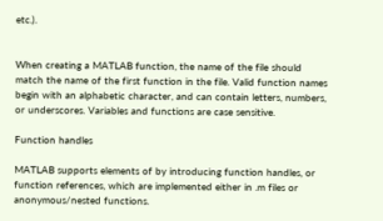etc.).


When creating a MATLAB function, the name of the file should match the name of the first function in the file. Valid function names begin with an alphabetic character, and can contain letters, numbers, or underscores. Variables and functions are case sensitive.

Function handles

MATLAB supports elements of by introducing function handles, or function references, which are implemented either in .m files or anonymous/nested functions.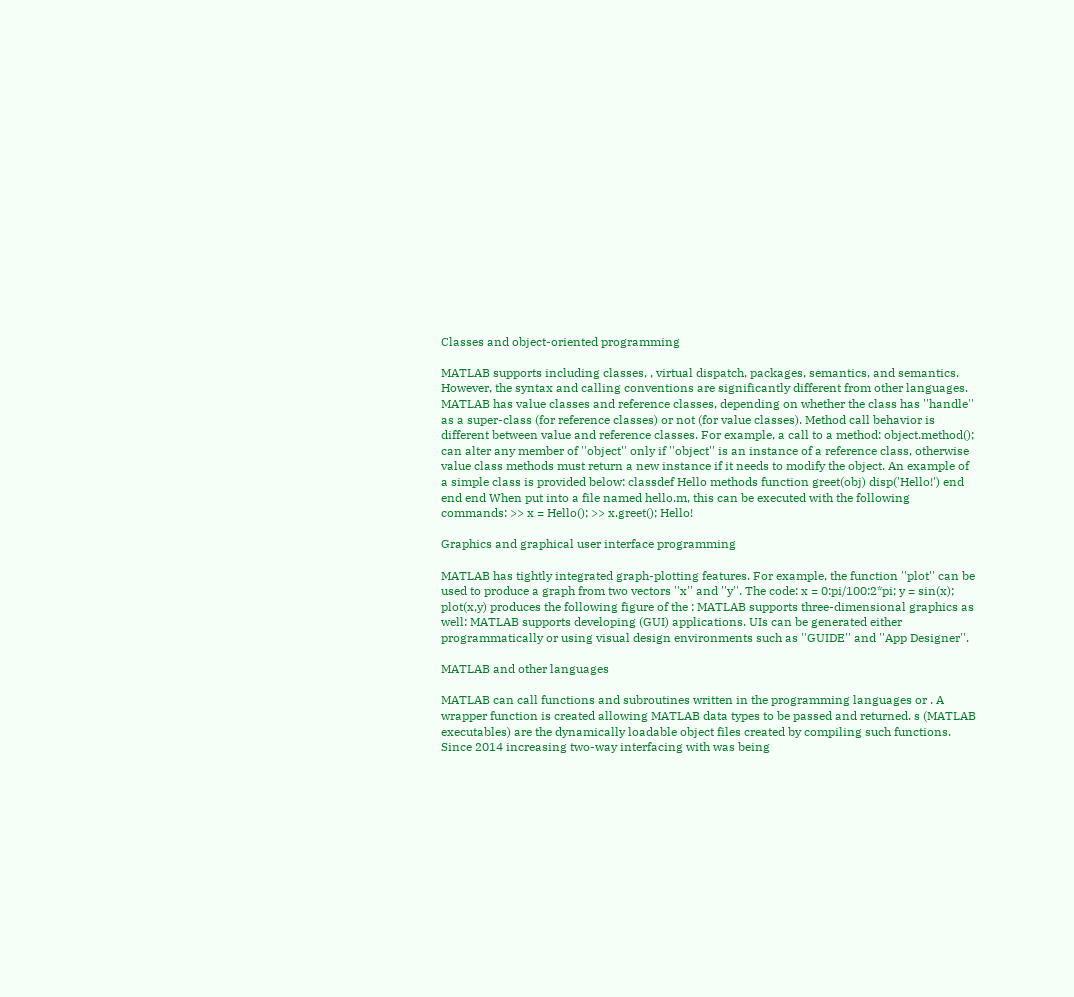Classes and object-oriented programming

MATLAB supports including classes, , virtual dispatch, packages, semantics, and semantics. However, the syntax and calling conventions are significantly different from other languages. MATLAB has value classes and reference classes, depending on whether the class has ''handle'' as a super-class (for reference classes) or not (for value classes). Method call behavior is different between value and reference classes. For example, a call to a method: object.method(); can alter any member of ''object'' only if ''object'' is an instance of a reference class, otherwise value class methods must return a new instance if it needs to modify the object. An example of a simple class is provided below: classdef Hello methods function greet(obj) disp('Hello!') end end end When put into a file named hello.m, this can be executed with the following commands: >> x = Hello(); >> x.greet(); Hello!

Graphics and graphical user interface programming

MATLAB has tightly integrated graph-plotting features. For example, the function ''plot'' can be used to produce a graph from two vectors ''x'' and ''y''. The code: x = 0:pi/100:2*pi; y = sin(x); plot(x,y) produces the following figure of the : MATLAB supports three-dimensional graphics as well: MATLAB supports developing (GUI) applications. UIs can be generated either programmatically or using visual design environments such as ''GUIDE'' and ''App Designer''.

MATLAB and other languages

MATLAB can call functions and subroutines written in the programming languages or . A wrapper function is created allowing MATLAB data types to be passed and returned. s (MATLAB executables) are the dynamically loadable object files created by compiling such functions. Since 2014 increasing two-way interfacing with was being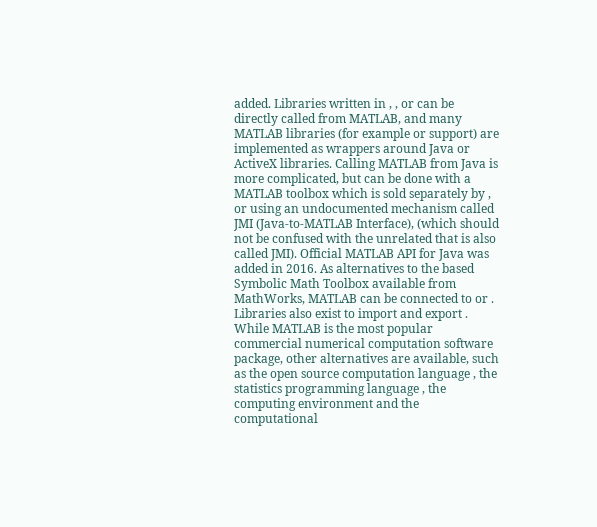added. Libraries written in , , or can be directly called from MATLAB, and many MATLAB libraries (for example or support) are implemented as wrappers around Java or ActiveX libraries. Calling MATLAB from Java is more complicated, but can be done with a MATLAB toolbox which is sold separately by , or using an undocumented mechanism called JMI (Java-to-MATLAB Interface), (which should not be confused with the unrelated that is also called JMI). Official MATLAB API for Java was added in 2016. As alternatives to the based Symbolic Math Toolbox available from MathWorks, MATLAB can be connected to or . Libraries also exist to import and export . While MATLAB is the most popular commercial numerical computation software package, other alternatives are available, such as the open source computation language , the statistics programming language , the computing environment and the computational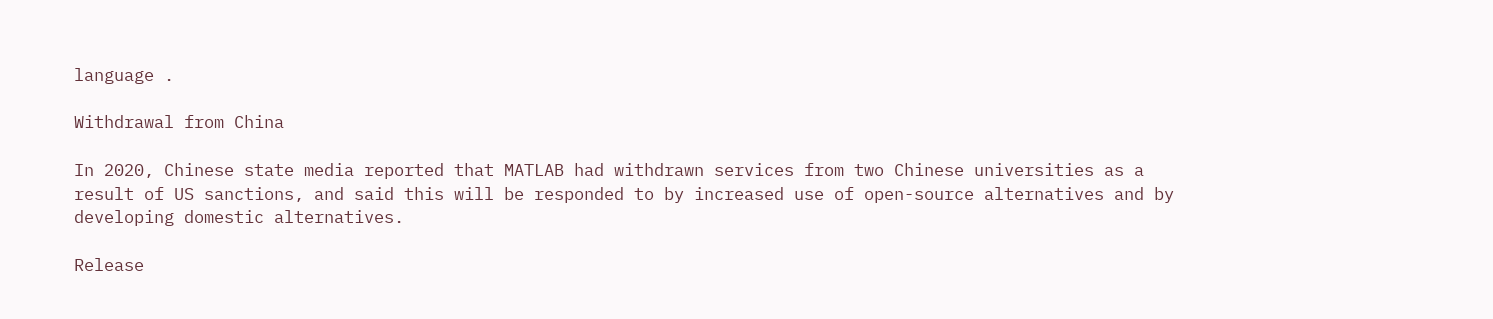language .

Withdrawal from China

In 2020, Chinese state media reported that MATLAB had withdrawn services from two Chinese universities as a result of US sanctions, and said this will be responded to by increased use of open-source alternatives and by developing domestic alternatives.

Release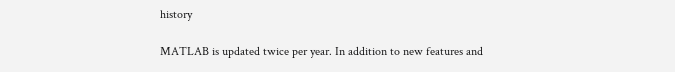history

MATLAB is updated twice per year. In addition to new features and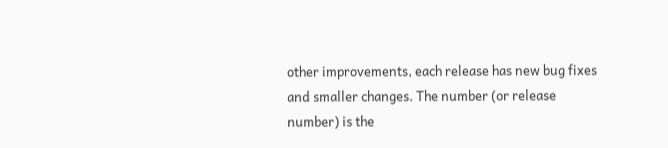other improvements, each release has new bug fixes and smaller changes. The number (or release number) is the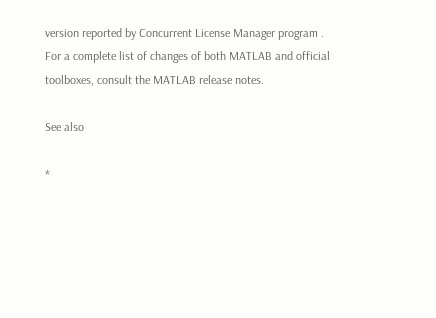version reported by Concurrent License Manager program . For a complete list of changes of both MATLAB and official toolboxes, consult the MATLAB release notes.

See also

*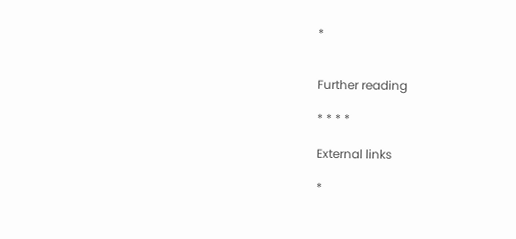*


Further reading

* * * *

External links

*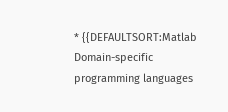* {{DEFAULTSORT:Matlab Domain-specific programming languages